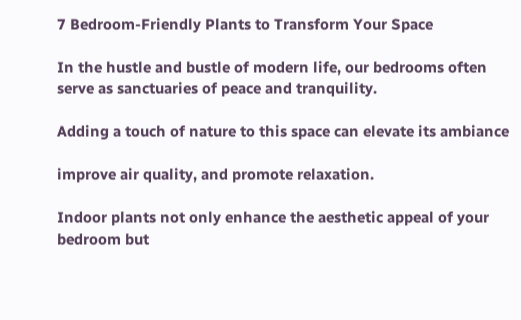7 Bedroom-Friendly Plants to Transform Your Space

In the hustle and bustle of modern life, our bedrooms often serve as sanctuaries of peace and tranquility.

Adding a touch of nature to this space can elevate its ambiance

improve air quality, and promote relaxation.

Indoor plants not only enhance the aesthetic appeal of your bedroom but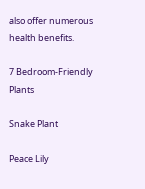also offer numerous health benefits.

7 Bedroom-Friendly Plants

Snake Plant

Peace Lily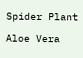Spider Plant

Aloe Vera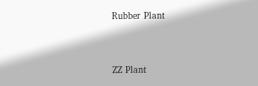Rubber Plant


ZZ Plant